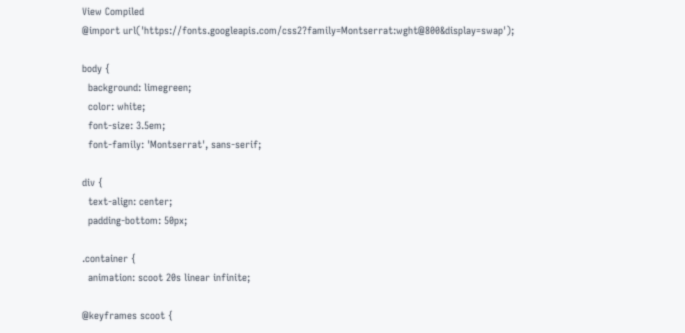View Compiled
@import url('https://fonts.googleapis.com/css2?family=Montserrat:wght@800&display=swap');

body {
  background: limegreen;
  color: white;
  font-size: 3.5em;
  font-family: 'Montserrat', sans-serif;

div {
  text-align: center;
  padding-bottom: 50px;

.container {
  animation: scoot 20s linear infinite;

@keyframes scoot {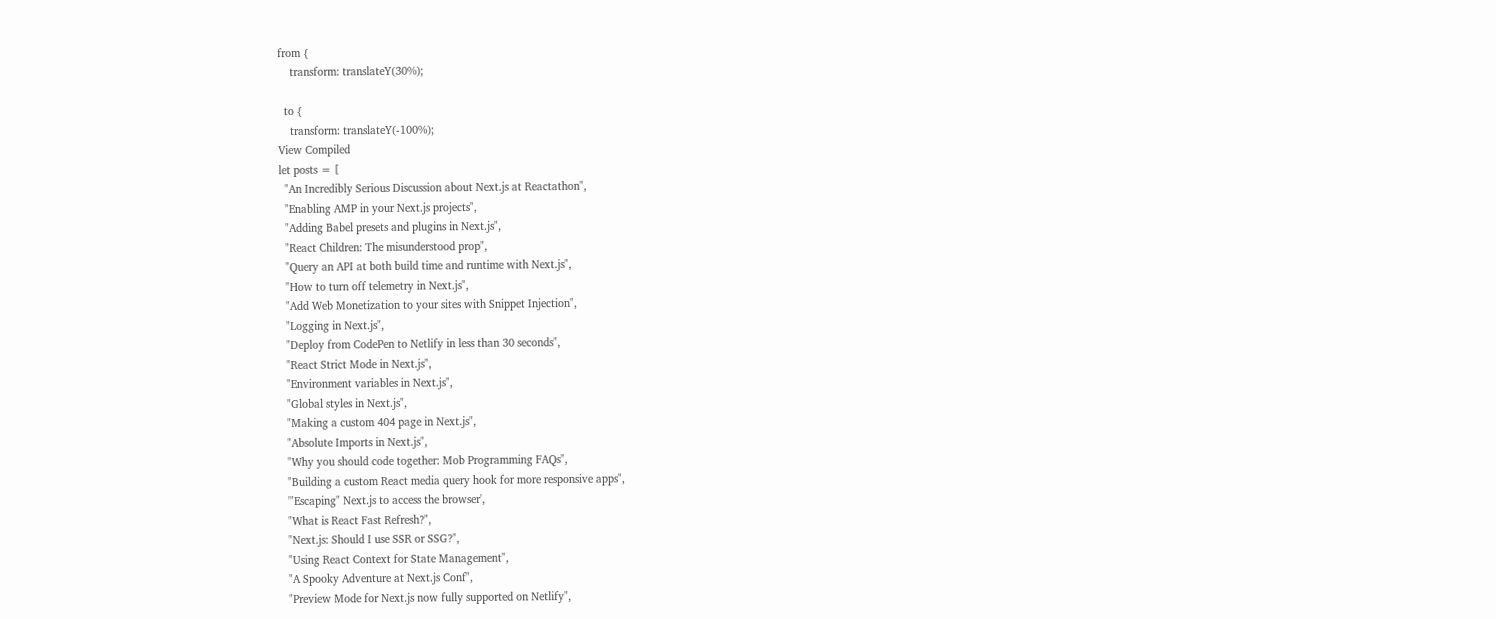from {
    transform: translateY(30%);

  to {
    transform: translateY(-100%);
View Compiled
let posts = [
  "An Incredibly Serious Discussion about Next.js at Reactathon",
  "Enabling AMP in your Next.js projects",
  "Adding Babel presets and plugins in Next.js",
  "React Children: The misunderstood prop",
  "Query an API at both build time and runtime with Next.js",
  "How to turn off telemetry in Next.js",
  "Add Web Monetization to your sites with Snippet Injection",
  "Logging in Next.js",
  "Deploy from CodePen to Netlify in less than 30 seconds",
  "React Strict Mode in Next.js",
  "Environment variables in Next.js",
  "Global styles in Next.js",
  "Making a custom 404 page in Next.js",
  "Absolute Imports in Next.js",
  "Why you should code together: Mob Programming FAQs",
  "Building a custom React media query hook for more responsive apps",
  '"Escaping" Next.js to access the browser',
  "What is React Fast Refresh?",
  "Next.js: Should I use SSR or SSG?",
  "Using React Context for State Management",
  "A Spooky Adventure at Next.js Conf",
  "Preview Mode for Next.js now fully supported on Netlify",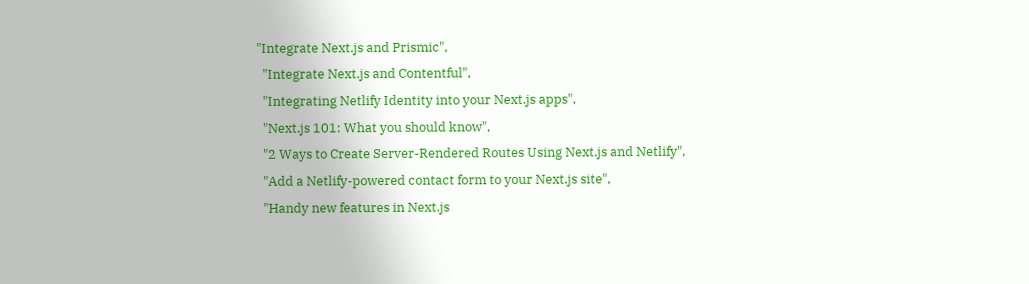"Integrate Next.js and Prismic",
  "Integrate Next.js and Contentful",
  "Integrating Netlify Identity into your Next.js apps",
  "Next.js 101: What you should know",
  "2 Ways to Create Server-Rendered Routes Using Next.js and Netlify",
  "Add a Netlify-powered contact form to your Next.js site",
  "Handy new features in Next.js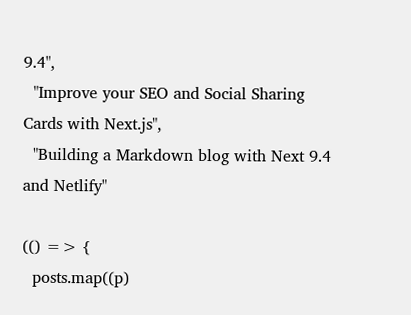9.4",
  "Improve your SEO and Social Sharing Cards with Next.js",
  "Building a Markdown blog with Next 9.4 and Netlify"

(() => {
  posts.map((p)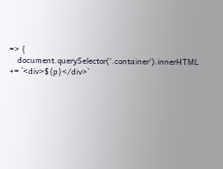=> {
    document.querySelector('.container').innerHTML += `<div>${p}</div>`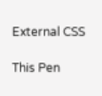External CSS

This Pen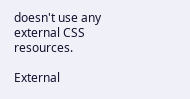doesn't use any external CSS resources.

External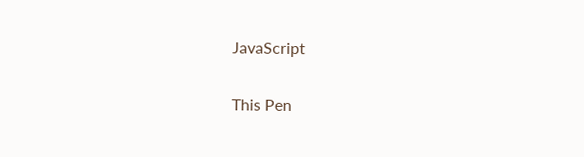JavaScript

This Pen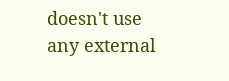doesn't use any external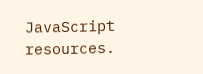JavaScript resources.